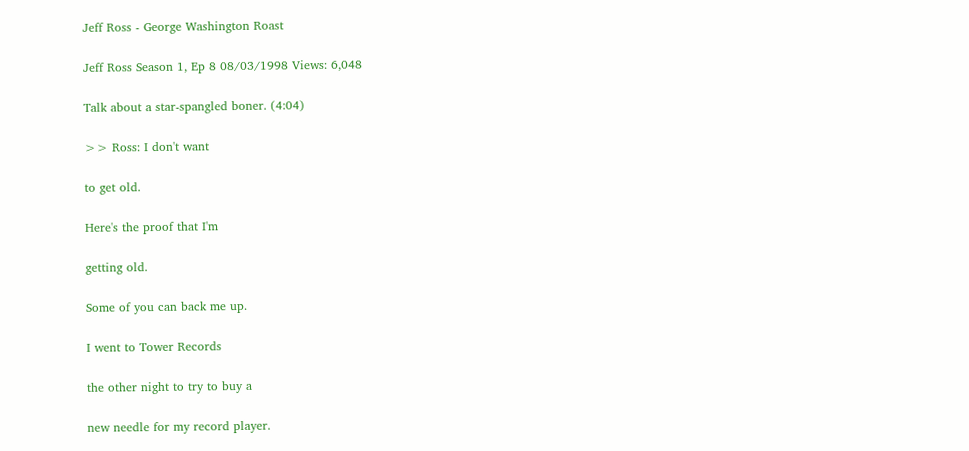Jeff Ross - George Washington Roast

Jeff Ross Season 1, Ep 8 08/03/1998 Views: 6,048

Talk about a star-spangled boner. (4:04)

>> Ross: I don't want

to get old.

Here's the proof that I'm

getting old.

Some of you can back me up.

I went to Tower Records

the other night to try to buy a

new needle for my record player.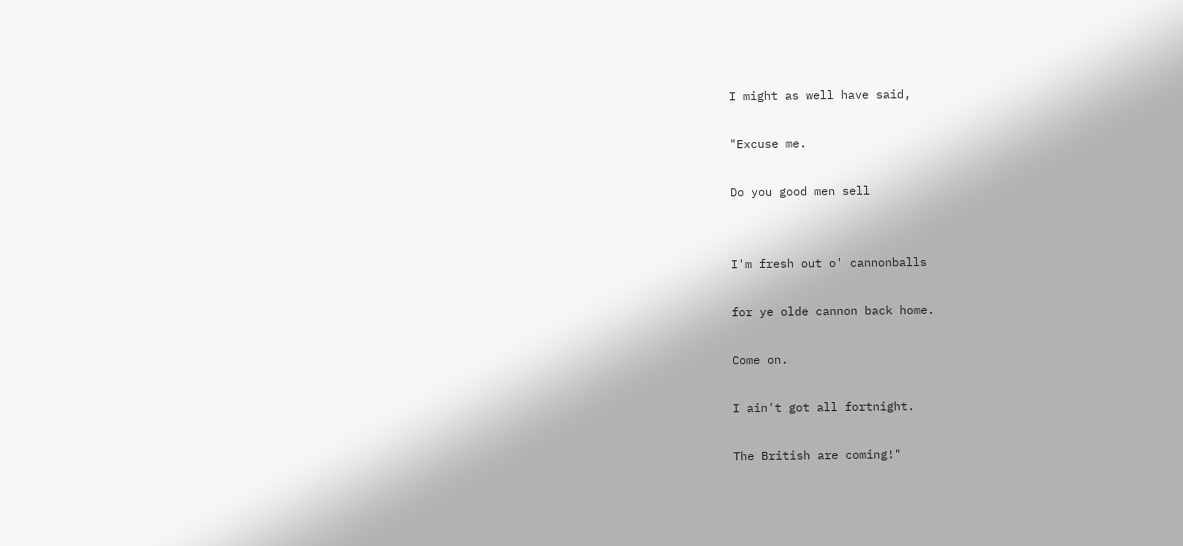I might as well have said,

"Excuse me.

Do you good men sell


I'm fresh out o' cannonballs

for ye olde cannon back home.

Come on.

I ain't got all fortnight.

The British are coming!"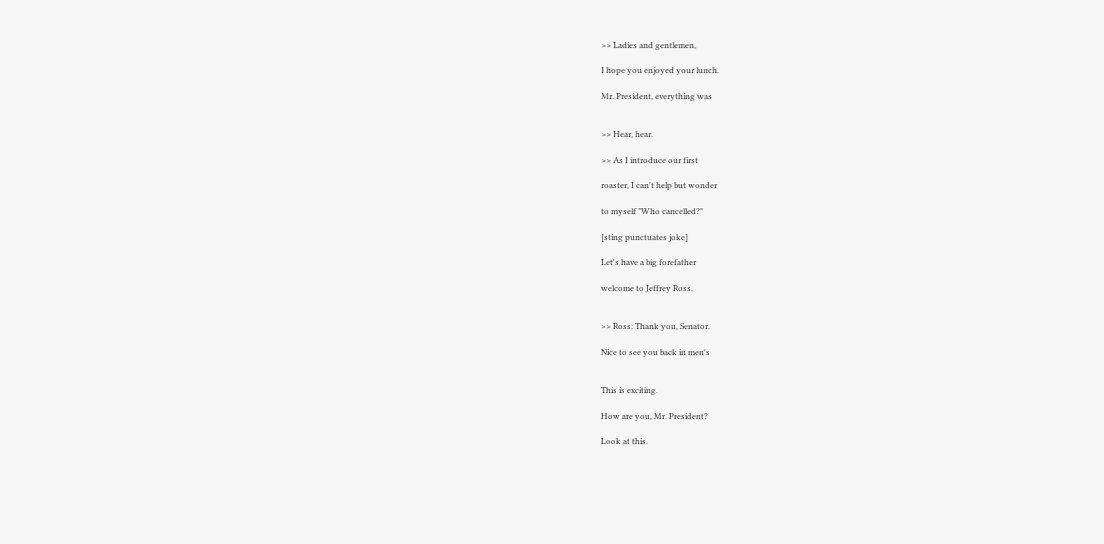>> Ladies and gentlemen,

I hope you enjoyed your lunch.

Mr. President, everything was


>> Hear, hear.

>> As I introduce our first

roaster, I can't help but wonder

to myself "Who cancelled?"

[sting punctuates joke]

Let's have a big forefather

welcome to Jeffrey Ross.


>> Ross: Thank you, Senator.

Nice to see you back in men's


This is exciting.

How are you, Mr. President?

Look at this.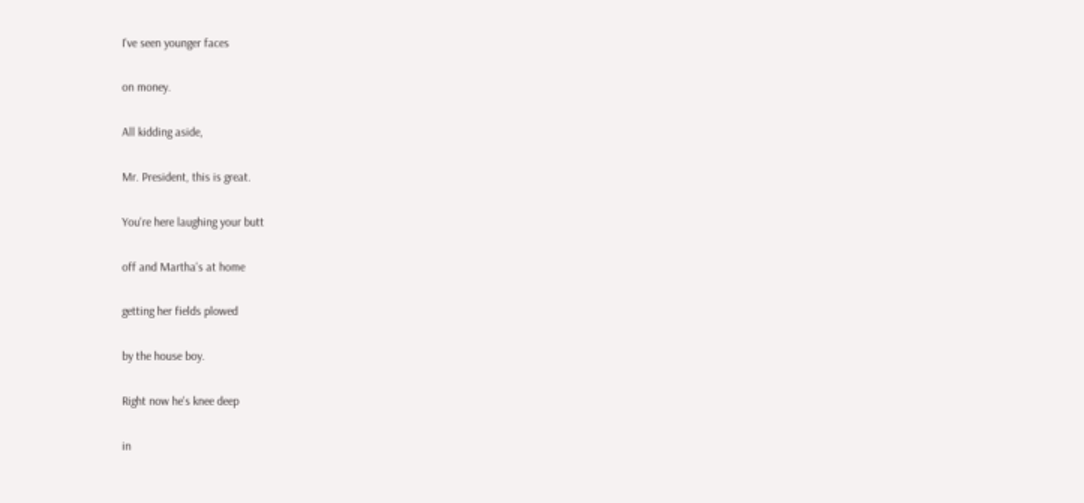I've seen younger faces

on money.

All kidding aside,

Mr. President, this is great.

You're here laughing your butt

off and Martha's at home

getting her fields plowed

by the house boy.

Right now he's knee deep

in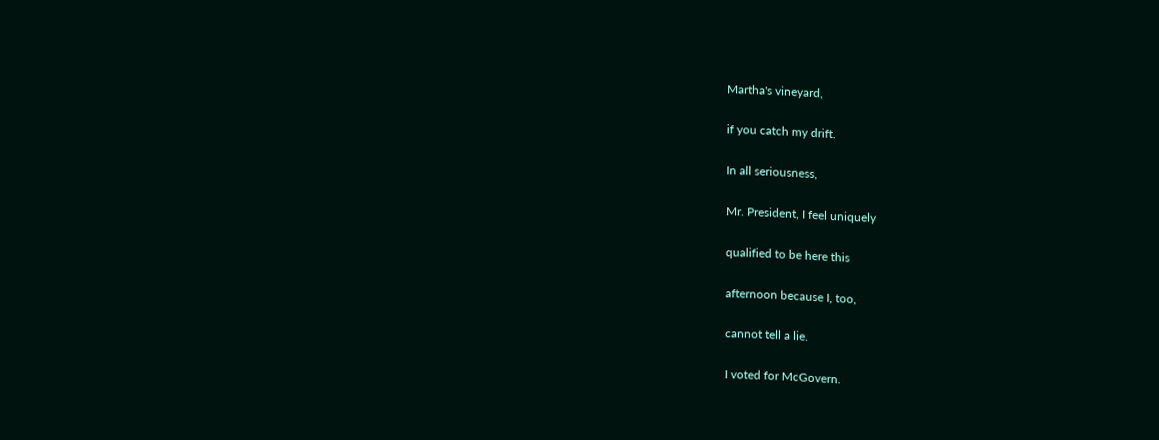Martha's vineyard,

if you catch my drift.

In all seriousness,

Mr. President, I feel uniquely

qualified to be here this

afternoon because I, too,

cannot tell a lie.

I voted for McGovern.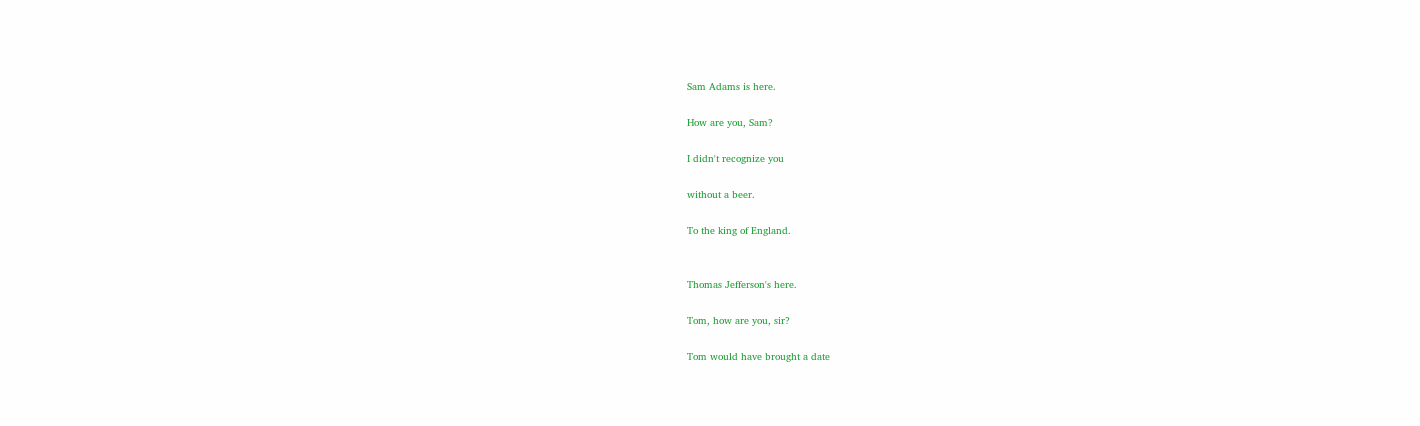Sam Adams is here.

How are you, Sam?

I didn't recognize you

without a beer.

To the king of England.


Thomas Jefferson's here.

Tom, how are you, sir?

Tom would have brought a date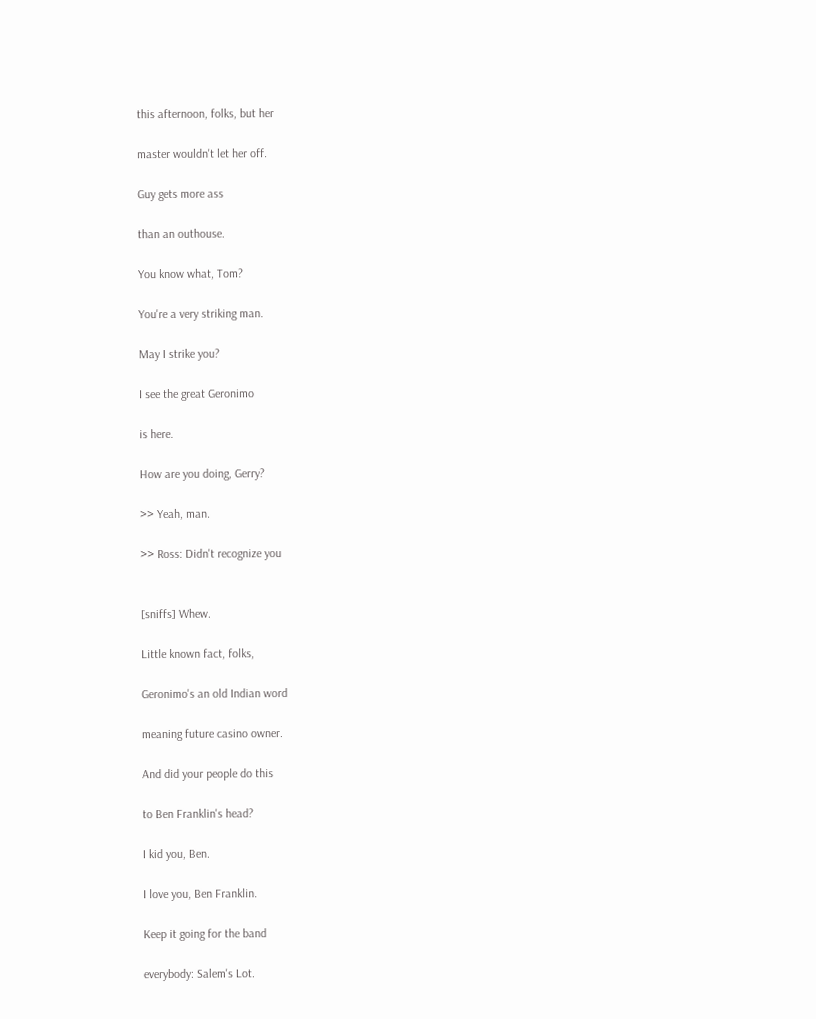this afternoon, folks, but her

master wouldn't let her off.

Guy gets more ass

than an outhouse.

You know what, Tom?

You're a very striking man.

May I strike you?

I see the great Geronimo

is here.

How are you doing, Gerry?

>> Yeah, man.

>> Ross: Didn't recognize you


[sniffs] Whew.

Little known fact, folks,

Geronimo's an old Indian word

meaning future casino owner.

And did your people do this

to Ben Franklin's head?

I kid you, Ben.

I love you, Ben Franklin.

Keep it going for the band

everybody: Salem's Lot.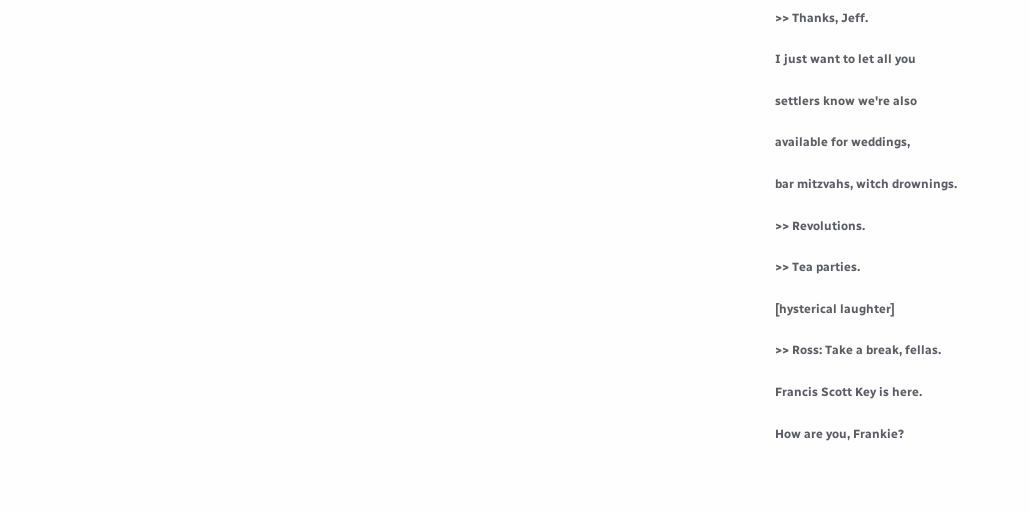>> Thanks, Jeff.

I just want to let all you

settlers know we're also

available for weddings,

bar mitzvahs, witch drownings.

>> Revolutions.

>> Tea parties.

[hysterical laughter]

>> Ross: Take a break, fellas.

Francis Scott Key is here.

How are you, Frankie?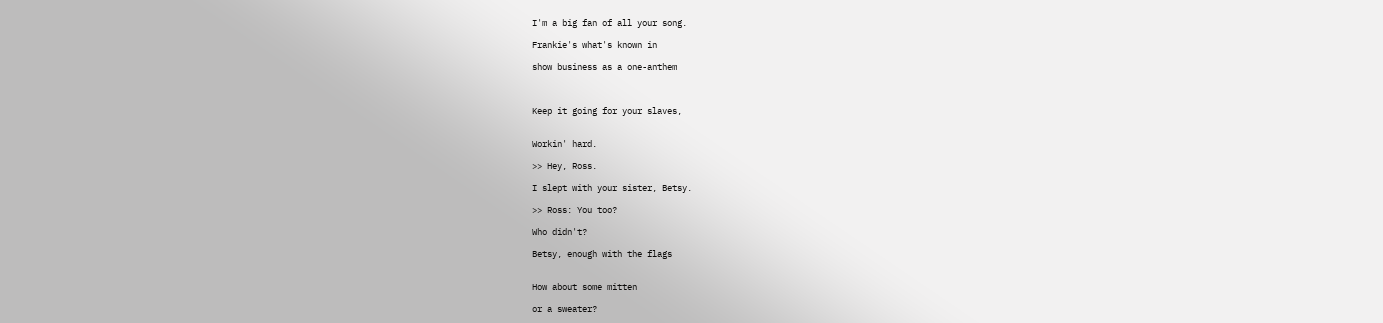I'm a big fan of all your song.

Frankie's what's known in

show business as a one-anthem



Keep it going for your slaves,


Workin' hard.

>> Hey, Ross.

I slept with your sister, Betsy.

>> Ross: You too?

Who didn't?

Betsy, enough with the flags


How about some mitten

or a sweater?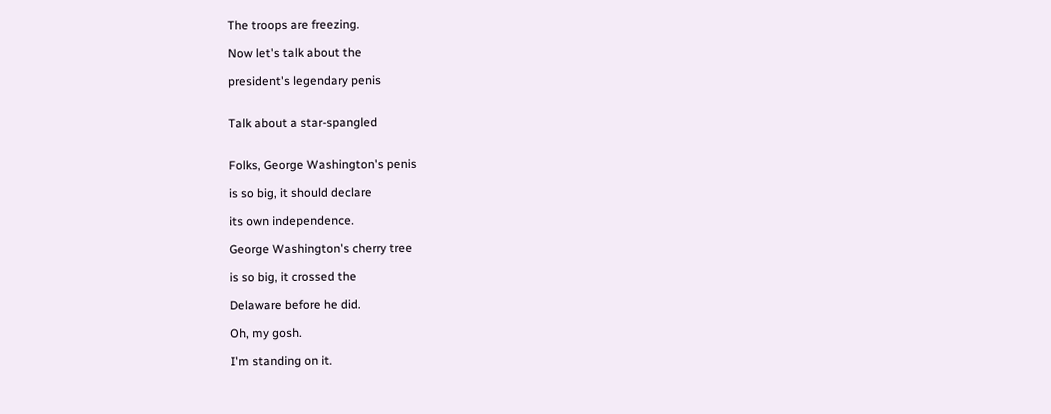The troops are freezing.

Now let's talk about the

president's legendary penis


Talk about a star-spangled


Folks, George Washington's penis

is so big, it should declare

its own independence.

George Washington's cherry tree

is so big, it crossed the

Delaware before he did.

Oh, my gosh.

I'm standing on it.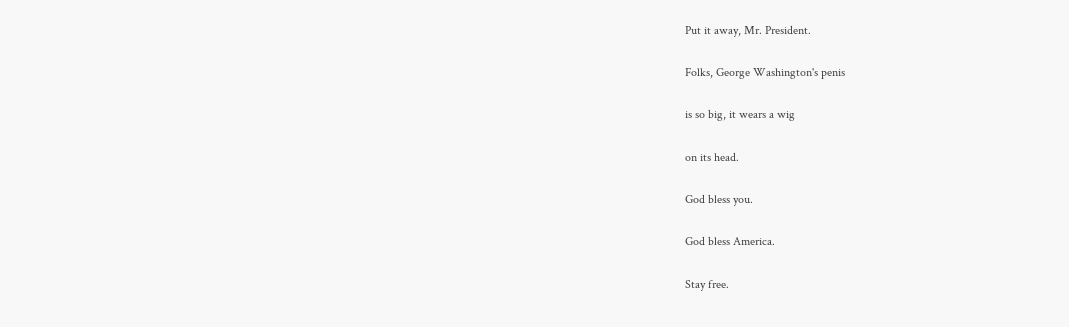Put it away, Mr. President.

Folks, George Washington's penis

is so big, it wears a wig

on its head.

God bless you.

God bless America.

Stay free.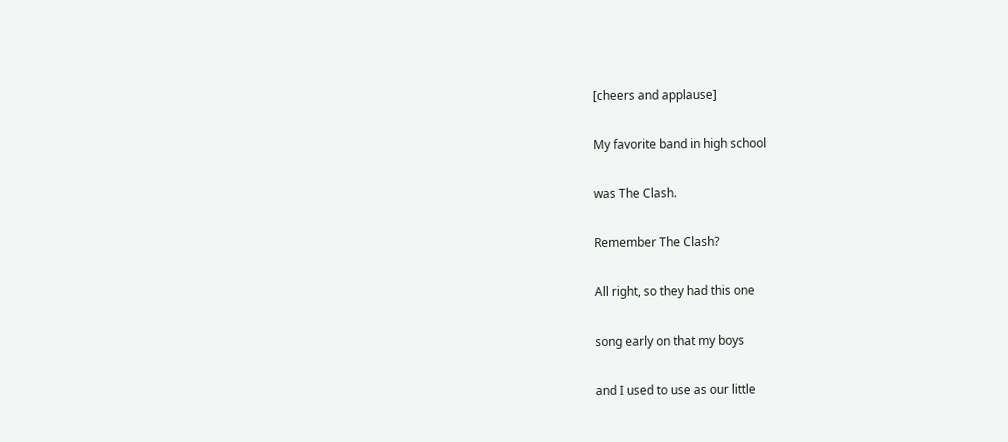[cheers and applause]

My favorite band in high school

was The Clash.

Remember The Clash?

All right, so they had this one

song early on that my boys

and I used to use as our little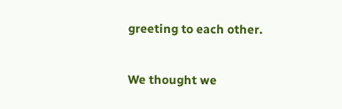greeting to each other.

We thought we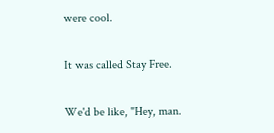were cool.

It was called Stay Free.

We'd be like, "Hey, man.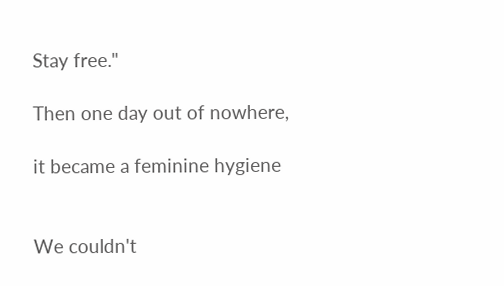Stay free."

Then one day out of nowhere,

it became a feminine hygiene


We couldn't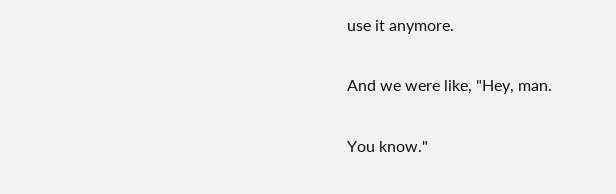use it anymore.

And we were like, "Hey, man.

You know."